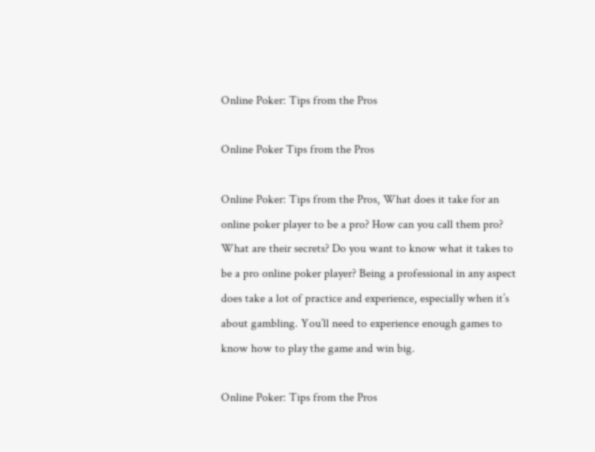Online Poker: Tips from the Pros

Online Poker Tips from the Pros

Online Poker: Tips from the Pros, What does it take for an online poker player to be a pro? How can you call them pro? What are their secrets? Do you want to know what it takes to be a pro online poker player? Being a professional in any aspect does take a lot of practice and experience, especially when it’s about gambling. You’ll need to experience enough games to know how to play the game and win big.

Online Poker: Tips from the Pros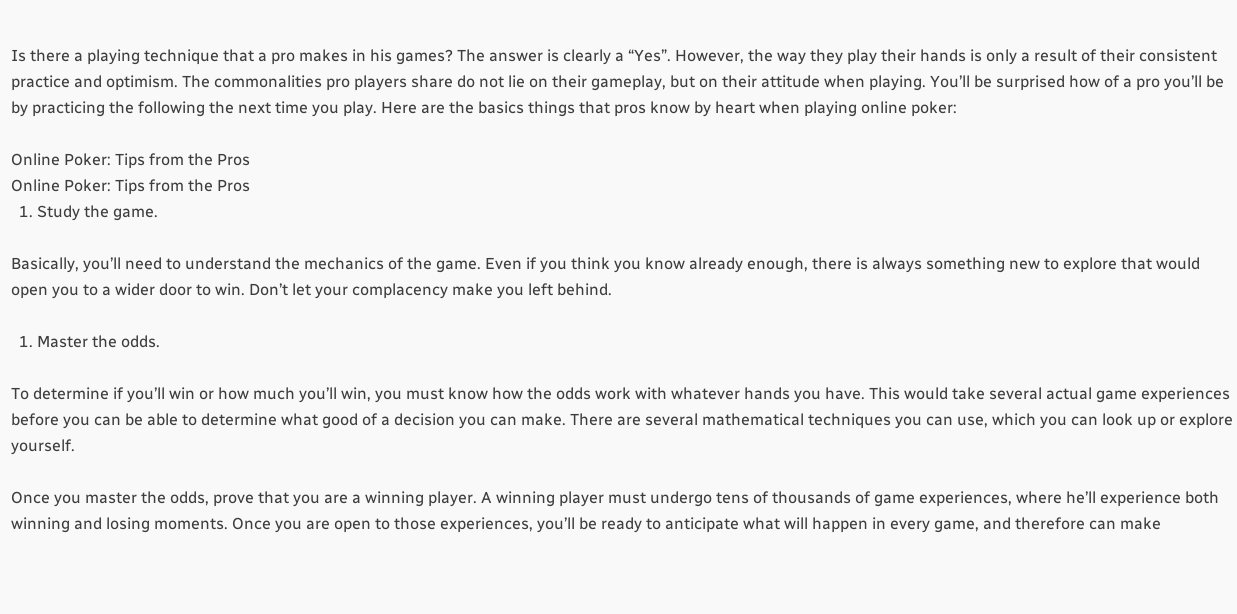Is there a playing technique that a pro makes in his games? The answer is clearly a “Yes”. However, the way they play their hands is only a result of their consistent practice and optimism. The commonalities pro players share do not lie on their gameplay, but on their attitude when playing. You’ll be surprised how of a pro you’ll be by practicing the following the next time you play. Here are the basics things that pros know by heart when playing online poker:

Online Poker: Tips from the Pros
Online Poker: Tips from the Pros
  1. Study the game.

Basically, you’ll need to understand the mechanics of the game. Even if you think you know already enough, there is always something new to explore that would open you to a wider door to win. Don’t let your complacency make you left behind.

  1. Master the odds.

To determine if you’ll win or how much you’ll win, you must know how the odds work with whatever hands you have. This would take several actual game experiences before you can be able to determine what good of a decision you can make. There are several mathematical techniques you can use, which you can look up or explore yourself.

Once you master the odds, prove that you are a winning player. A winning player must undergo tens of thousands of game experiences, where he’ll experience both winning and losing moments. Once you are open to those experiences, you’ll be ready to anticipate what will happen in every game, and therefore can make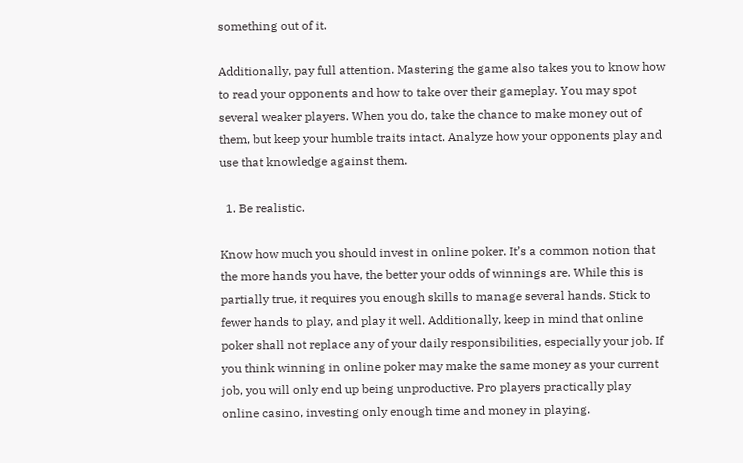something out of it.

Additionally, pay full attention. Mastering the game also takes you to know how to read your opponents and how to take over their gameplay. You may spot several weaker players. When you do, take the chance to make money out of them, but keep your humble traits intact. Analyze how your opponents play and use that knowledge against them.

  1. Be realistic.

Know how much you should invest in online poker. It’s a common notion that the more hands you have, the better your odds of winnings are. While this is partially true, it requires you enough skills to manage several hands. Stick to fewer hands to play, and play it well. Additionally, keep in mind that online poker shall not replace any of your daily responsibilities, especially your job. If you think winning in online poker may make the same money as your current job, you will only end up being unproductive. Pro players practically play online casino, investing only enough time and money in playing.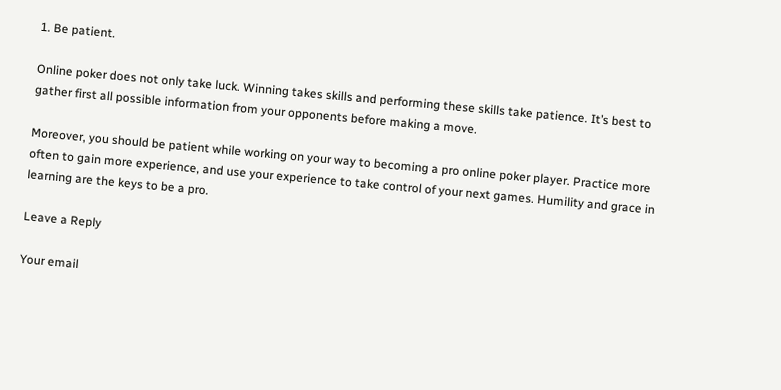1. Be patient.

Online poker does not only take luck. Winning takes skills and performing these skills take patience. It’s best to gather first all possible information from your opponents before making a move.

Moreover, you should be patient while working on your way to becoming a pro online poker player. Practice more often to gain more experience, and use your experience to take control of your next games. Humility and grace in learning are the keys to be a pro.

Leave a Reply

Your email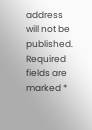address will not be published. Required fields are marked *